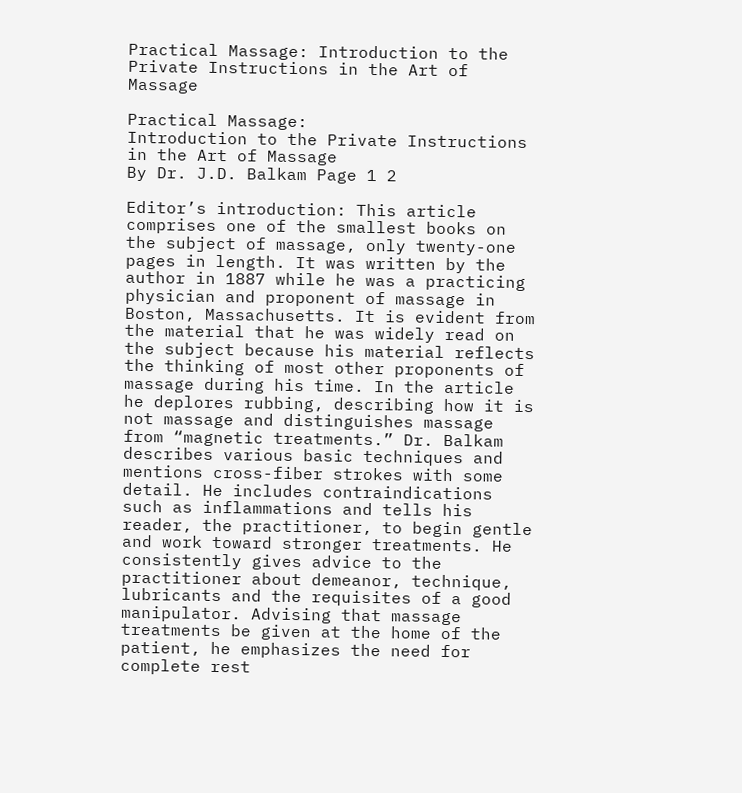Practical Massage: Introduction to the Private Instructions in the Art of Massage

Practical Massage:
Introduction to the Private Instructions
in the Art of Massage
By Dr. J.D. Balkam Page 1 2

Editor’s introduction: This article comprises one of the smallest books on the subject of massage, only twenty-one pages in length. It was written by the author in 1887 while he was a practicing physician and proponent of massage in Boston, Massachusetts. It is evident from the material that he was widely read on the subject because his material reflects the thinking of most other proponents of massage during his time. In the article he deplores rubbing, describing how it is not massage and distinguishes massage from “magnetic treatments.” Dr. Balkam describes various basic techniques and mentions cross-fiber strokes with some detail. He includes contraindications such as inflammations and tells his reader, the practitioner, to begin gentle and work toward stronger treatments. He consistently gives advice to the practitioner about demeanor, technique, lubricants and the requisites of a good manipulator. Advising that massage treatments be given at the home of the patient, he emphasizes the need for complete rest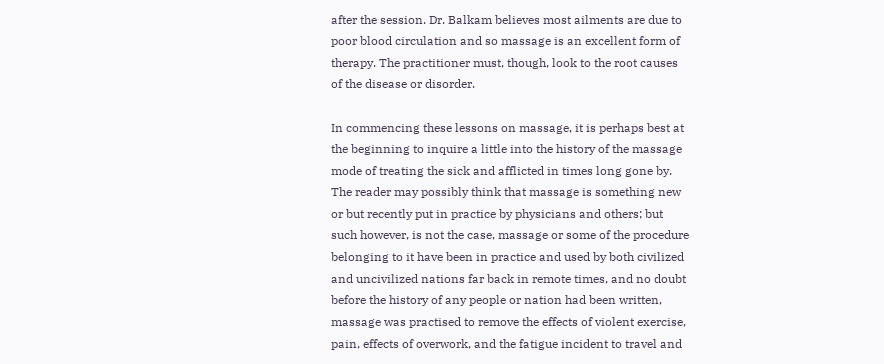after the session. Dr. Balkam believes most ailments are due to poor blood circulation and so massage is an excellent form of therapy. The practitioner must, though, look to the root causes of the disease or disorder.

In commencing these lessons on massage, it is perhaps best at the beginning to inquire a little into the history of the massage mode of treating the sick and afflicted in times long gone by. The reader may possibly think that massage is something new or but recently put in practice by physicians and others; but such however, is not the case, massage or some of the procedure belonging to it have been in practice and used by both civilized and uncivilized nations far back in remote times, and no doubt before the history of any people or nation had been written, massage was practised to remove the effects of violent exercise, pain, effects of overwork, and the fatigue incident to travel and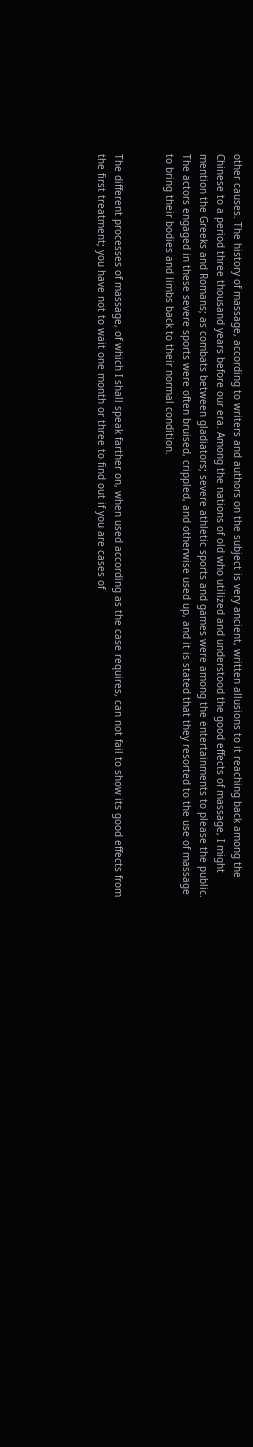other causes. The history of massage, according to writers and authors on the subject is very ancient, written allusions to it reaching back among the Chinese to a period three thousand years before our era. Among the nations of old who utilized and understood the good effects of massage, I might mention the Greeks and Romans; as combats between gladiators; severe athletic sports and games were among the entertainments to please the public. The actors engaged in these severe sports were often bruised, crippled, and otherwise used up, and it is stated that they resorted to the use of massage to bring their bodies and limbs back to their normal condition.


The different processes of massage, of which I shall speak farther on, when used according as the case requires, can not fail to show its good effects from the first treatment; you have not to wait one month or three to find out if you are cases of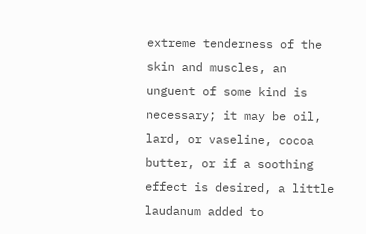extreme tenderness of the skin and muscles, an unguent of some kind is necessary; it may be oil, lard, or vaseline, cocoa butter, or if a soothing effect is desired, a little laudanum added to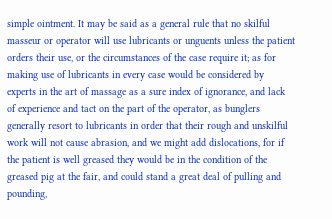simple ointment. It may be said as a general rule that no skilful masseur or operator will use lubricants or unguents unless the patient orders their use, or the circumstances of the case require it; as for making use of lubricants in every case would be considered by experts in the art of massage as a sure index of ignorance, and lack of experience and tact on the part of the operator, as bunglers generally resort to lubricants in order that their rough and unskilful work will not cause abrasion, and we might add dislocations, for if the patient is well greased they would be in the condition of the greased pig at the fair, and could stand a great deal of pulling and pounding,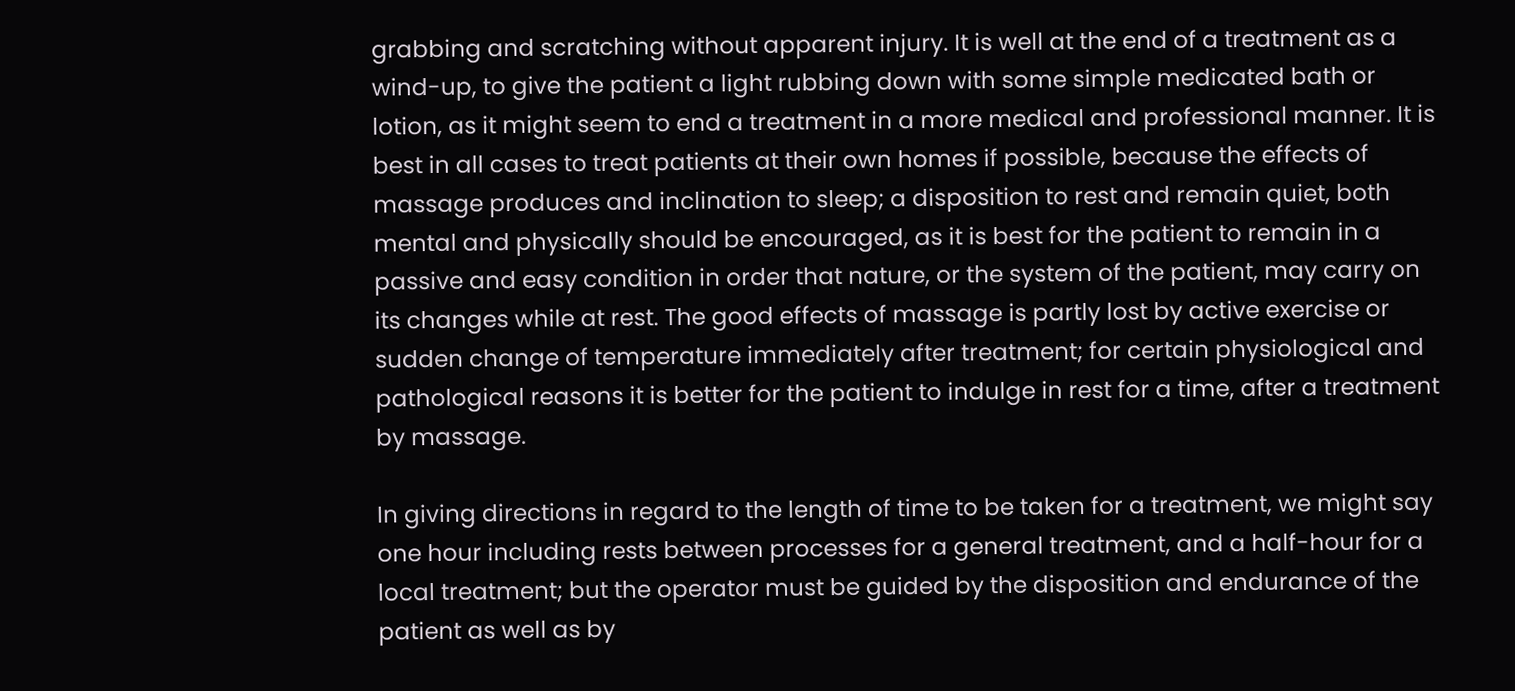grabbing and scratching without apparent injury. It is well at the end of a treatment as a wind-up, to give the patient a light rubbing down with some simple medicated bath or lotion, as it might seem to end a treatment in a more medical and professional manner. It is best in all cases to treat patients at their own homes if possible, because the effects of massage produces and inclination to sleep; a disposition to rest and remain quiet, both mental and physically should be encouraged, as it is best for the patient to remain in a passive and easy condition in order that nature, or the system of the patient, may carry on its changes while at rest. The good effects of massage is partly lost by active exercise or sudden change of temperature immediately after treatment; for certain physiological and pathological reasons it is better for the patient to indulge in rest for a time, after a treatment by massage.

In giving directions in regard to the length of time to be taken for a treatment, we might say one hour including rests between processes for a general treatment, and a half-hour for a local treatment; but the operator must be guided by the disposition and endurance of the patient as well as by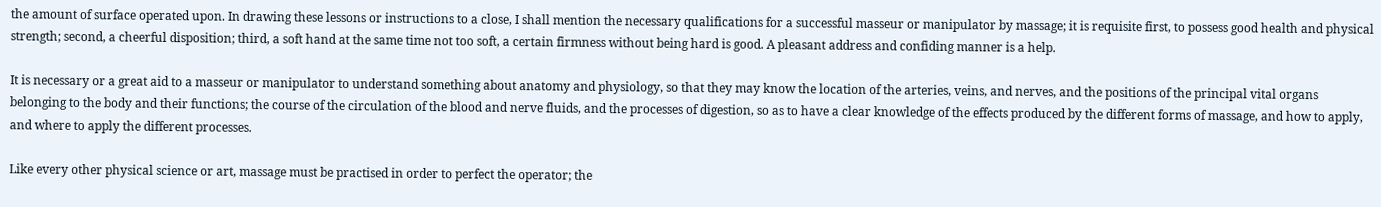the amount of surface operated upon. In drawing these lessons or instructions to a close, I shall mention the necessary qualifications for a successful masseur or manipulator by massage; it is requisite first, to possess good health and physical strength; second, a cheerful disposition; third, a soft hand at the same time not too soft, a certain firmness without being hard is good. A pleasant address and confiding manner is a help.

It is necessary or a great aid to a masseur or manipulator to understand something about anatomy and physiology, so that they may know the location of the arteries, veins, and nerves, and the positions of the principal vital organs belonging to the body and their functions; the course of the circulation of the blood and nerve fluids, and the processes of digestion, so as to have a clear knowledge of the effects produced by the different forms of massage, and how to apply, and where to apply the different processes.

Like every other physical science or art, massage must be practised in order to perfect the operator; the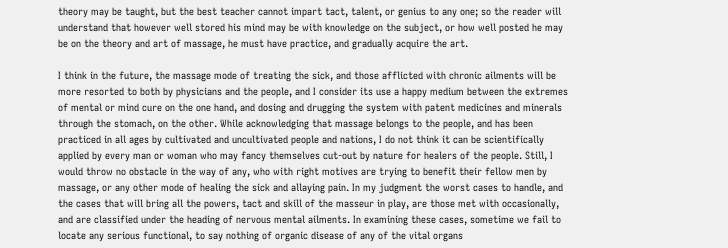theory may be taught, but the best teacher cannot impart tact, talent, or genius to any one; so the reader will understand that however well stored his mind may be with knowledge on the subject, or how well posted he may be on the theory and art of massage, he must have practice, and gradually acquire the art.

I think in the future, the massage mode of treating the sick, and those afflicted with chronic ailments will be more resorted to both by physicians and the people, and I consider its use a happy medium between the extremes of mental or mind cure on the one hand, and dosing and drugging the system with patent medicines and minerals through the stomach, on the other. While acknowledging that massage belongs to the people, and has been practiced in all ages by cultivated and uncultivated people and nations, I do not think it can be scientifically applied by every man or woman who may fancy themselves cut-out by nature for healers of the people. Still, I would throw no obstacle in the way of any, who with right motives are trying to benefit their fellow men by massage, or any other mode of healing the sick and allaying pain. In my judgment the worst cases to handle, and the cases that will bring all the powers, tact and skill of the masseur in play, are those met with occasionally, and are classified under the heading of nervous mental ailments. In examining these cases, sometime we fail to locate any serious functional, to say nothing of organic disease of any of the vital organs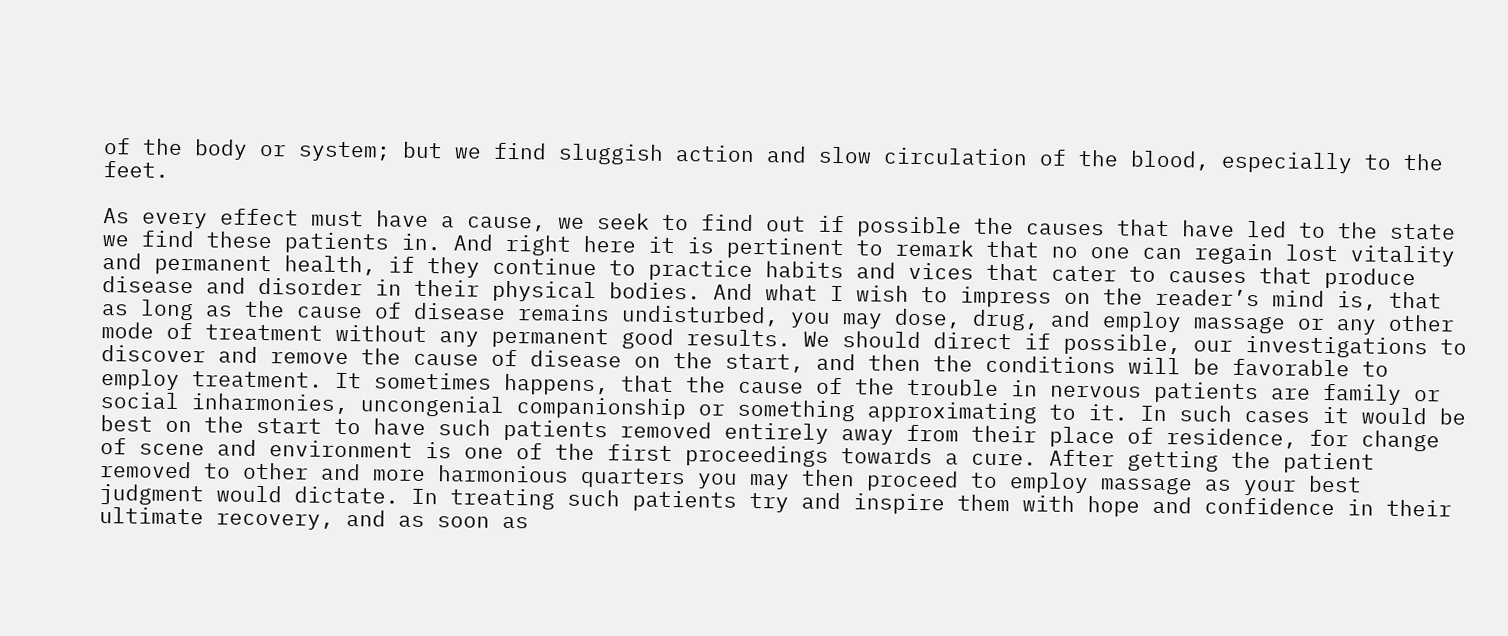of the body or system; but we find sluggish action and slow circulation of the blood, especially to the feet.

As every effect must have a cause, we seek to find out if possible the causes that have led to the state we find these patients in. And right here it is pertinent to remark that no one can regain lost vitality and permanent health, if they continue to practice habits and vices that cater to causes that produce disease and disorder in their physical bodies. And what I wish to impress on the reader’s mind is, that as long as the cause of disease remains undisturbed, you may dose, drug, and employ massage or any other mode of treatment without any permanent good results. We should direct if possible, our investigations to discover and remove the cause of disease on the start, and then the conditions will be favorable to employ treatment. It sometimes happens, that the cause of the trouble in nervous patients are family or social inharmonies, uncongenial companionship or something approximating to it. In such cases it would be best on the start to have such patients removed entirely away from their place of residence, for change of scene and environment is one of the first proceedings towards a cure. After getting the patient removed to other and more harmonious quarters you may then proceed to employ massage as your best judgment would dictate. In treating such patients try and inspire them with hope and confidence in their ultimate recovery, and as soon as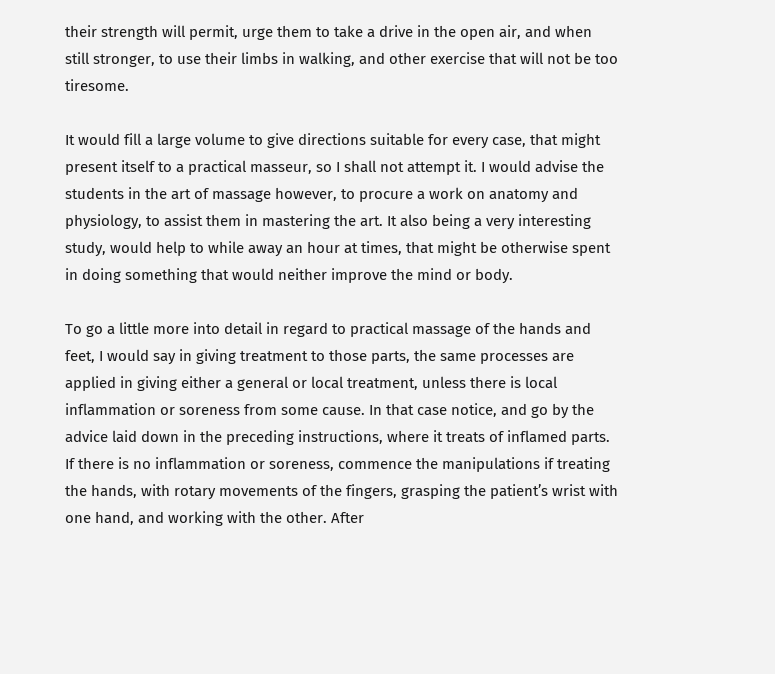their strength will permit, urge them to take a drive in the open air, and when still stronger, to use their limbs in walking, and other exercise that will not be too tiresome.

It would fill a large volume to give directions suitable for every case, that might present itself to a practical masseur, so I shall not attempt it. I would advise the students in the art of massage however, to procure a work on anatomy and physiology, to assist them in mastering the art. It also being a very interesting study, would help to while away an hour at times, that might be otherwise spent in doing something that would neither improve the mind or body.

To go a little more into detail in regard to practical massage of the hands and feet, I would say in giving treatment to those parts, the same processes are applied in giving either a general or local treatment, unless there is local inflammation or soreness from some cause. In that case notice, and go by the advice laid down in the preceding instructions, where it treats of inflamed parts. If there is no inflammation or soreness, commence the manipulations if treating the hands, with rotary movements of the fingers, grasping the patient’s wrist with one hand, and working with the other. After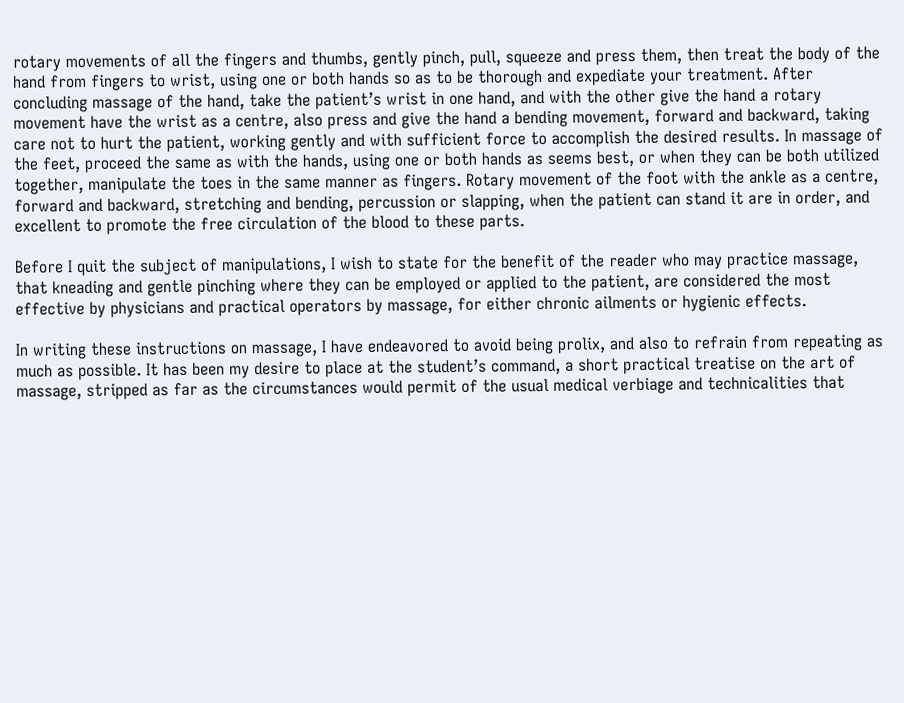rotary movements of all the fingers and thumbs, gently pinch, pull, squeeze and press them, then treat the body of the hand from fingers to wrist, using one or both hands so as to be thorough and expediate your treatment. After concluding massage of the hand, take the patient’s wrist in one hand, and with the other give the hand a rotary movement have the wrist as a centre, also press and give the hand a bending movement, forward and backward, taking care not to hurt the patient, working gently and with sufficient force to accomplish the desired results. In massage of the feet, proceed the same as with the hands, using one or both hands as seems best, or when they can be both utilized together, manipulate the toes in the same manner as fingers. Rotary movement of the foot with the ankle as a centre, forward and backward, stretching and bending, percussion or slapping, when the patient can stand it are in order, and excellent to promote the free circulation of the blood to these parts.

Before I quit the subject of manipulations, I wish to state for the benefit of the reader who may practice massage, that kneading and gentle pinching where they can be employed or applied to the patient, are considered the most effective by physicians and practical operators by massage, for either chronic ailments or hygienic effects.

In writing these instructions on massage, I have endeavored to avoid being prolix, and also to refrain from repeating as much as possible. It has been my desire to place at the student’s command, a short practical treatise on the art of massage, stripped as far as the circumstances would permit of the usual medical verbiage and technicalities that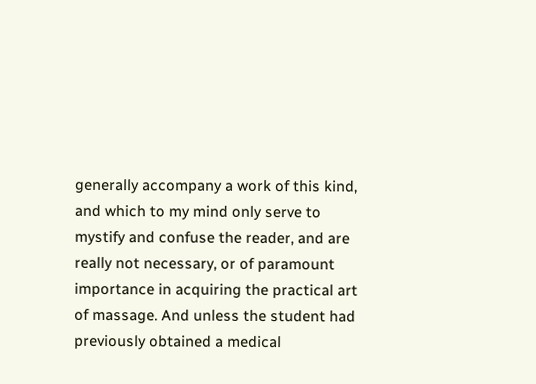generally accompany a work of this kind, and which to my mind only serve to mystify and confuse the reader, and are really not necessary, or of paramount importance in acquiring the practical art of massage. And unless the student had previously obtained a medical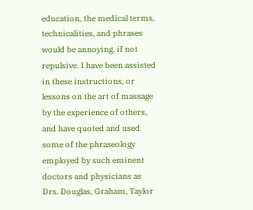education, the medical terms, technicalities, and phrases would be annoying, if not repulsive. I have been assisted in these instructions, or lessons on the art of massage by the experience of others, and have quoted and used some of the phraseology employed by such eminent doctors and physicians as Drs. Douglas, Graham, Taylor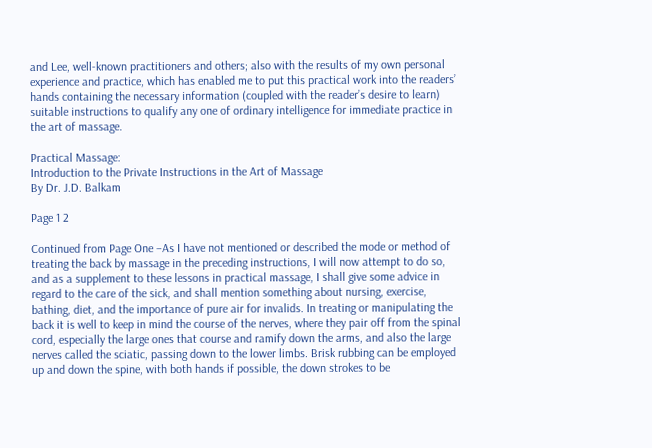and Lee, well-known practitioners and others; also with the results of my own personal experience and practice, which has enabled me to put this practical work into the readers’ hands containing the necessary information (coupled with the reader’s desire to learn) suitable instructions to qualify any one of ordinary intelligence for immediate practice in the art of massage.

Practical Massage:
Introduction to the Private Instructions in the Art of Massage
By Dr. J.D. Balkam

Page 1 2

Continued from Page One –As I have not mentioned or described the mode or method of treating the back by massage in the preceding instructions, I will now attempt to do so, and as a supplement to these lessons in practical massage, I shall give some advice in regard to the care of the sick, and shall mention something about nursing, exercise, bathing, diet, and the importance of pure air for invalids. In treating or manipulating the back it is well to keep in mind the course of the nerves, where they pair off from the spinal cord, especially the large ones that course and ramify down the arms, and also the large nerves called the sciatic, passing down to the lower limbs. Brisk rubbing can be employed up and down the spine, with both hands if possible, the down strokes to be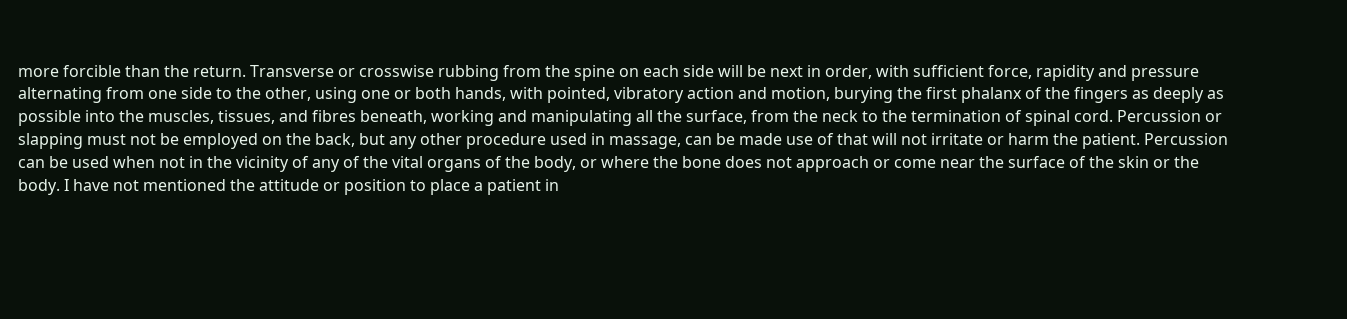more forcible than the return. Transverse or crosswise rubbing from the spine on each side will be next in order, with sufficient force, rapidity and pressure alternating from one side to the other, using one or both hands, with pointed, vibratory action and motion, burying the first phalanx of the fingers as deeply as possible into the muscles, tissues, and fibres beneath, working and manipulating all the surface, from the neck to the termination of spinal cord. Percussion or slapping must not be employed on the back, but any other procedure used in massage, can be made use of that will not irritate or harm the patient. Percussion can be used when not in the vicinity of any of the vital organs of the body, or where the bone does not approach or come near the surface of the skin or the body. I have not mentioned the attitude or position to place a patient in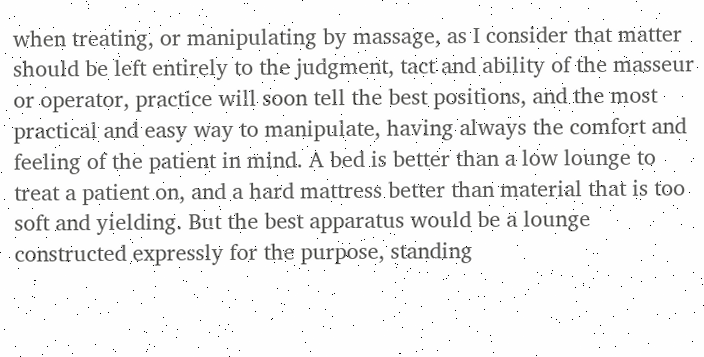when treating, or manipulating by massage, as I consider that matter should be left entirely to the judgment, tact and ability of the masseur or operator, practice will soon tell the best positions, and the most practical and easy way to manipulate, having always the comfort and feeling of the patient in mind. A bed is better than a low lounge to treat a patient on, and a hard mattress better than material that is too soft and yielding. But the best apparatus would be a lounge constructed expressly for the purpose, standing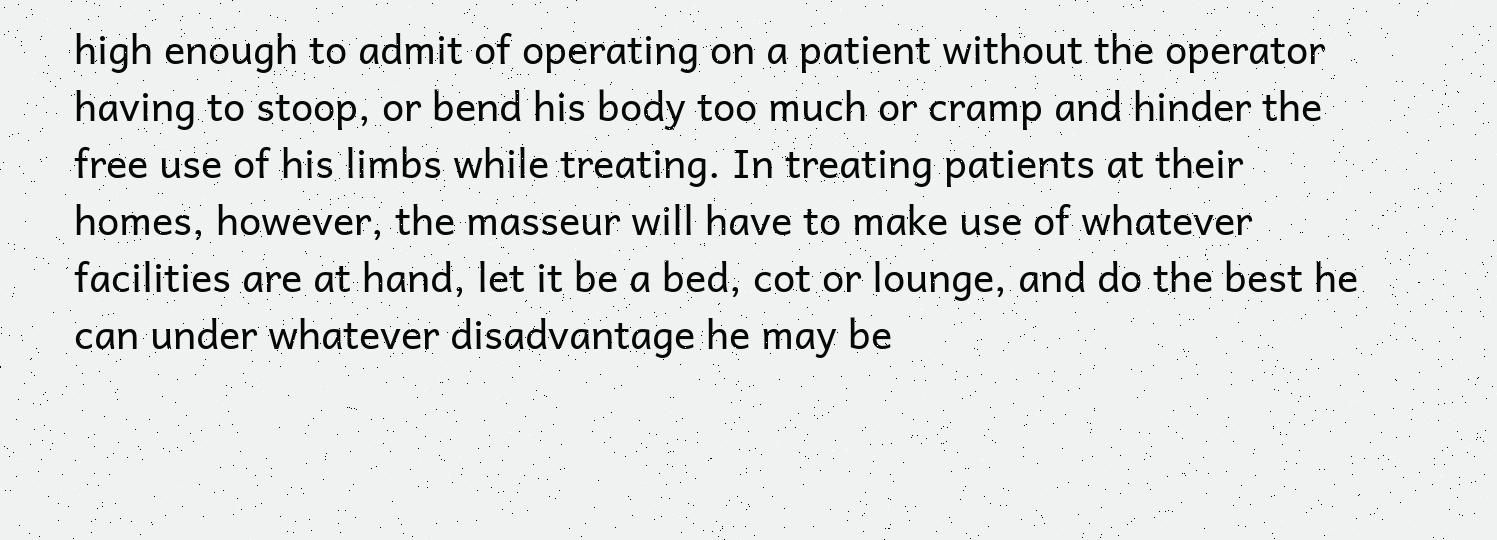high enough to admit of operating on a patient without the operator having to stoop, or bend his body too much or cramp and hinder the free use of his limbs while treating. In treating patients at their homes, however, the masseur will have to make use of whatever facilities are at hand, let it be a bed, cot or lounge, and do the best he can under whatever disadvantage he may be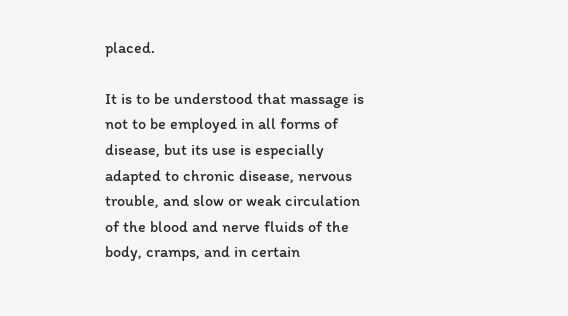placed.

It is to be understood that massage is not to be employed in all forms of disease, but its use is especially adapted to chronic disease, nervous trouble, and slow or weak circulation of the blood and nerve fluids of the body, cramps, and in certain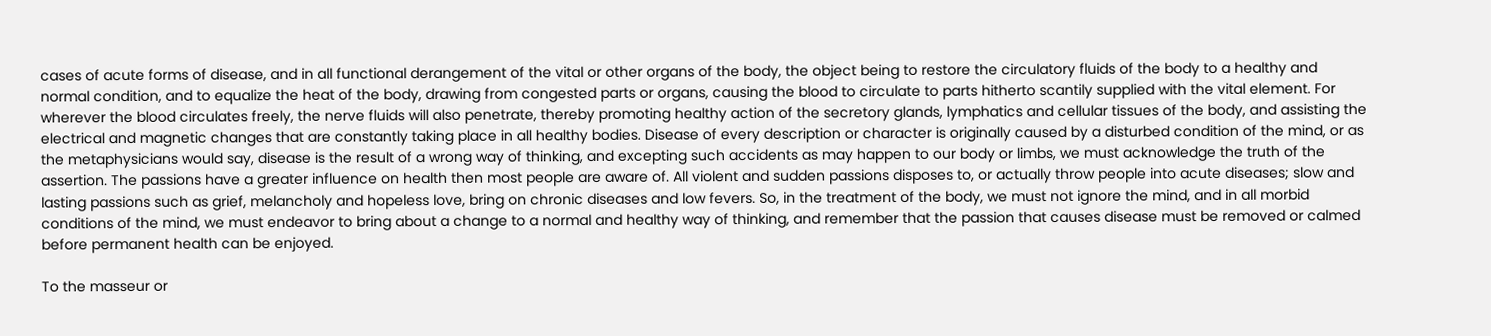cases of acute forms of disease, and in all functional derangement of the vital or other organs of the body, the object being to restore the circulatory fluids of the body to a healthy and normal condition, and to equalize the heat of the body, drawing from congested parts or organs, causing the blood to circulate to parts hitherto scantily supplied with the vital element. For wherever the blood circulates freely, the nerve fluids will also penetrate, thereby promoting healthy action of the secretory glands, lymphatics and cellular tissues of the body, and assisting the electrical and magnetic changes that are constantly taking place in all healthy bodies. Disease of every description or character is originally caused by a disturbed condition of the mind, or as the metaphysicians would say, disease is the result of a wrong way of thinking, and excepting such accidents as may happen to our body or limbs, we must acknowledge the truth of the assertion. The passions have a greater influence on health then most people are aware of. All violent and sudden passions disposes to, or actually throw people into acute diseases; slow and lasting passions such as grief, melancholy and hopeless love, bring on chronic diseases and low fevers. So, in the treatment of the body, we must not ignore the mind, and in all morbid conditions of the mind, we must endeavor to bring about a change to a normal and healthy way of thinking, and remember that the passion that causes disease must be removed or calmed before permanent health can be enjoyed.

To the masseur or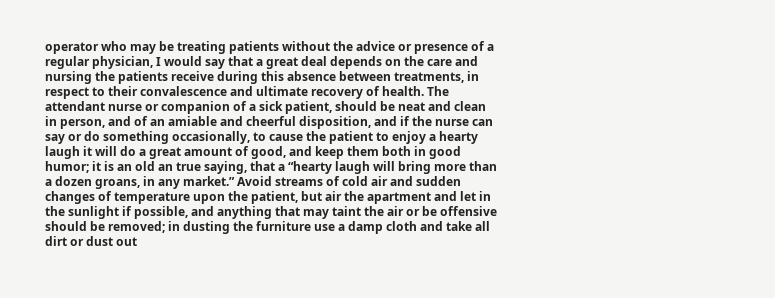operator who may be treating patients without the advice or presence of a regular physician, I would say that a great deal depends on the care and nursing the patients receive during this absence between treatments, in respect to their convalescence and ultimate recovery of health. The attendant nurse or companion of a sick patient, should be neat and clean in person, and of an amiable and cheerful disposition, and if the nurse can say or do something occasionally, to cause the patient to enjoy a hearty laugh it will do a great amount of good, and keep them both in good humor; it is an old an true saying, that a “hearty laugh will bring more than a dozen groans, in any market.” Avoid streams of cold air and sudden changes of temperature upon the patient, but air the apartment and let in the sunlight if possible, and anything that may taint the air or be offensive should be removed; in dusting the furniture use a damp cloth and take all dirt or dust out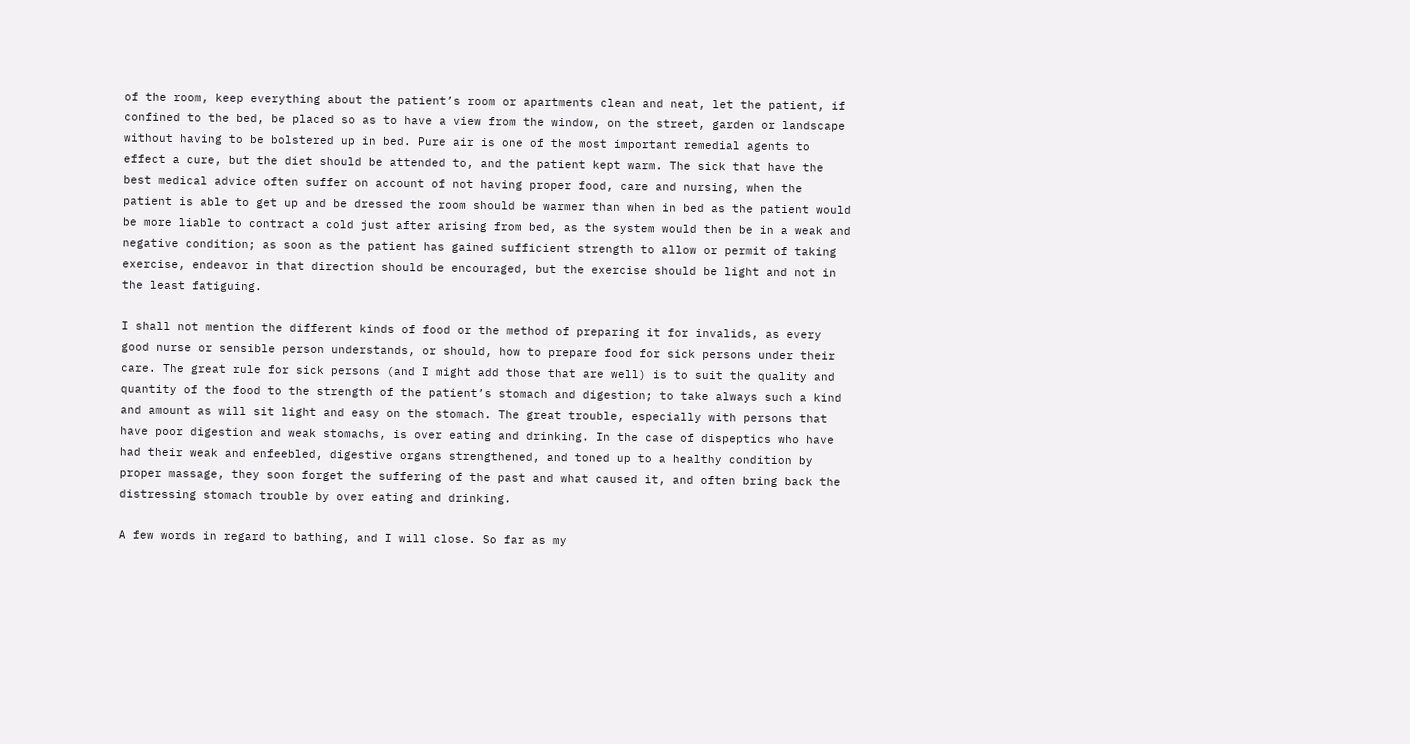of the room, keep everything about the patient’s room or apartments clean and neat, let the patient, if confined to the bed, be placed so as to have a view from the window, on the street, garden or landscape without having to be bolstered up in bed. Pure air is one of the most important remedial agents to effect a cure, but the diet should be attended to, and the patient kept warm. The sick that have the best medical advice often suffer on account of not having proper food, care and nursing, when the patient is able to get up and be dressed the room should be warmer than when in bed as the patient would be more liable to contract a cold just after arising from bed, as the system would then be in a weak and negative condition; as soon as the patient has gained sufficient strength to allow or permit of taking exercise, endeavor in that direction should be encouraged, but the exercise should be light and not in the least fatiguing.

I shall not mention the different kinds of food or the method of preparing it for invalids, as every good nurse or sensible person understands, or should, how to prepare food for sick persons under their care. The great rule for sick persons (and I might add those that are well) is to suit the quality and quantity of the food to the strength of the patient’s stomach and digestion; to take always such a kind and amount as will sit light and easy on the stomach. The great trouble, especially with persons that have poor digestion and weak stomachs, is over eating and drinking. In the case of dispeptics who have had their weak and enfeebled, digestive organs strengthened, and toned up to a healthy condition by proper massage, they soon forget the suffering of the past and what caused it, and often bring back the distressing stomach trouble by over eating and drinking.

A few words in regard to bathing, and I will close. So far as my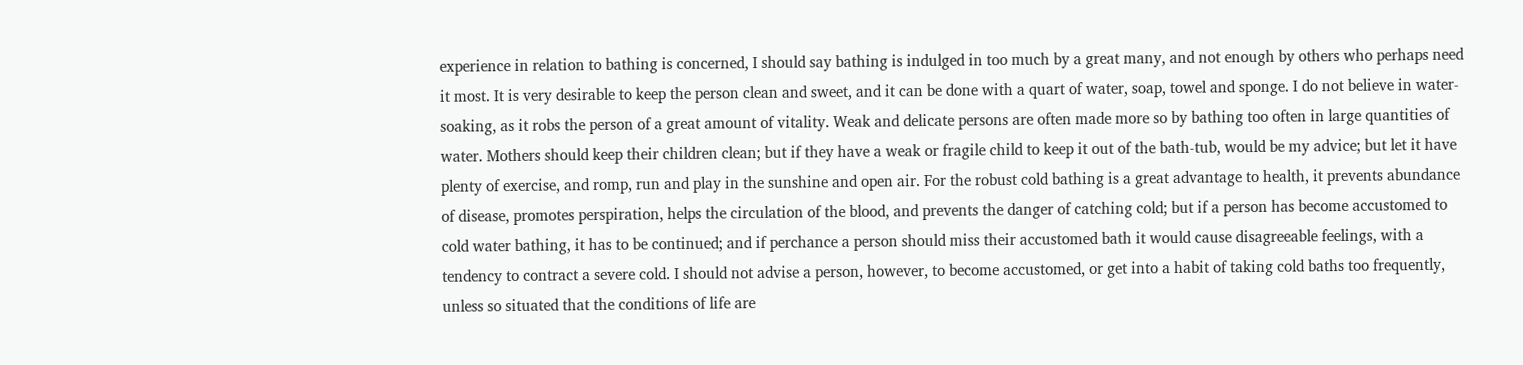experience in relation to bathing is concerned, I should say bathing is indulged in too much by a great many, and not enough by others who perhaps need it most. It is very desirable to keep the person clean and sweet, and it can be done with a quart of water, soap, towel and sponge. I do not believe in water-soaking, as it robs the person of a great amount of vitality. Weak and delicate persons are often made more so by bathing too often in large quantities of water. Mothers should keep their children clean; but if they have a weak or fragile child to keep it out of the bath-tub, would be my advice; but let it have plenty of exercise, and romp, run and play in the sunshine and open air. For the robust cold bathing is a great advantage to health, it prevents abundance of disease, promotes perspiration, helps the circulation of the blood, and prevents the danger of catching cold; but if a person has become accustomed to cold water bathing, it has to be continued; and if perchance a person should miss their accustomed bath it would cause disagreeable feelings, with a tendency to contract a severe cold. I should not advise a person, however, to become accustomed, or get into a habit of taking cold baths too frequently, unless so situated that the conditions of life are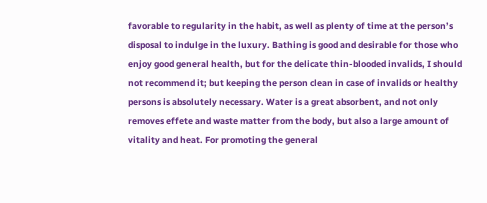favorable to regularity in the habit, as well as plenty of time at the person’s disposal to indulge in the luxury. Bathing is good and desirable for those who enjoy good general health, but for the delicate thin-blooded invalids, I should not recommend it; but keeping the person clean in case of invalids or healthy persons is absolutely necessary. Water is a great absorbent, and not only removes effete and waste matter from the body, but also a large amount of vitality and heat. For promoting the general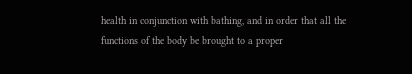health in conjunction with bathing, and in order that all the functions of the body be brought to a proper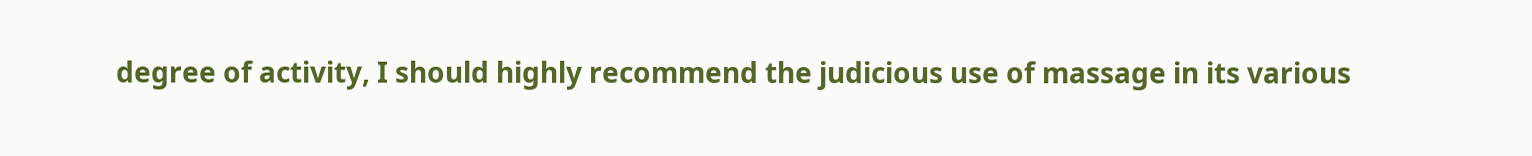degree of activity, I should highly recommend the judicious use of massage in its various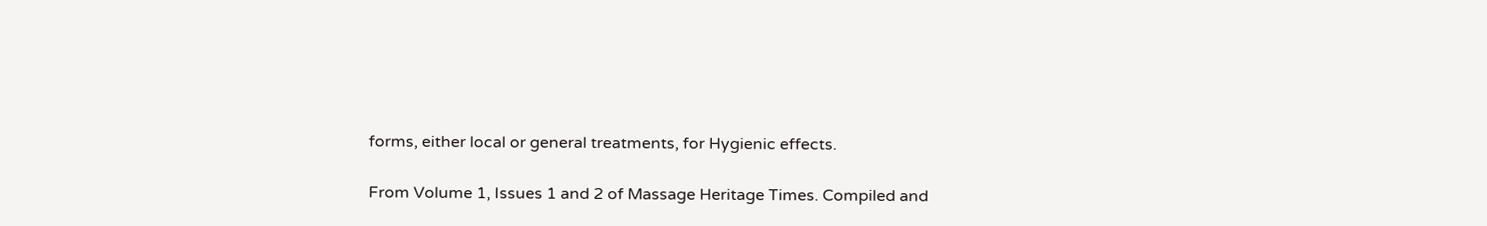forms, either local or general treatments, for Hygienic effects.

From Volume 1, Issues 1 and 2 of Massage Heritage Times. Compiled and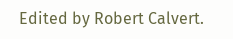Edited by Robert Calvert.